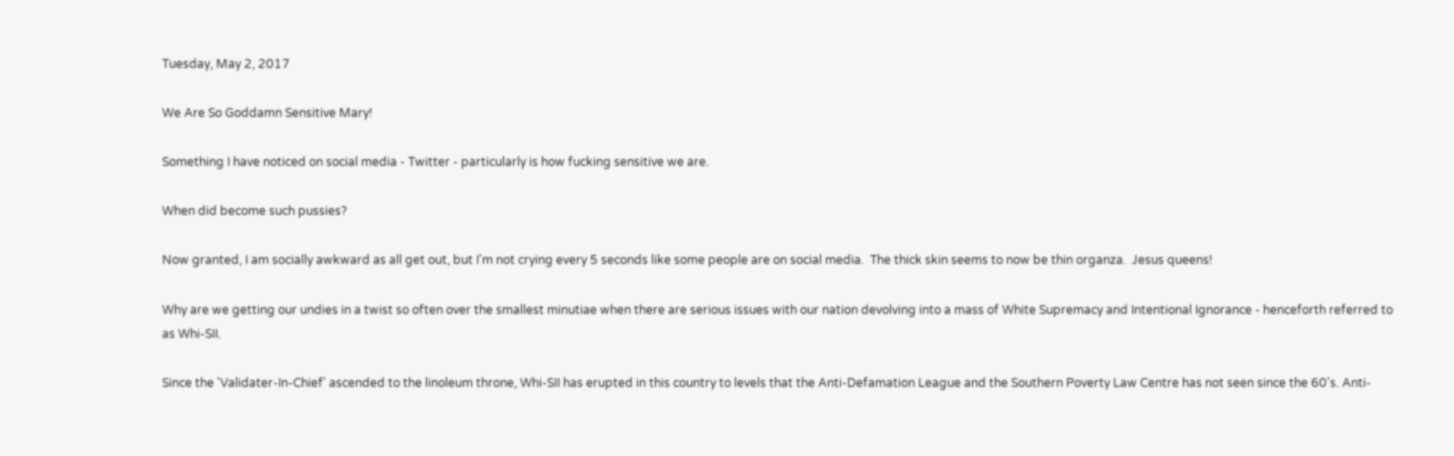Tuesday, May 2, 2017

We Are So Goddamn Sensitive Mary!

Something I have noticed on social media - Twitter - particularly is how fucking sensitive we are.

When did become such pussies?

Now granted, I am socially awkward as all get out, but I'm not crying every 5 seconds like some people are on social media.  The thick skin seems to now be thin organza.  Jesus queens!

Why are we getting our undies in a twist so often over the smallest minutiae when there are serious issues with our nation devolving into a mass of White Supremacy and Intentional Ignorance - henceforth referred to as Whi-SII.

Since the 'Validater-In-Chief' ascended to the linoleum throne, Whi-SII has erupted in this country to levels that the Anti-Defamation League and the Southern Poverty Law Centre has not seen since the 60's. Anti-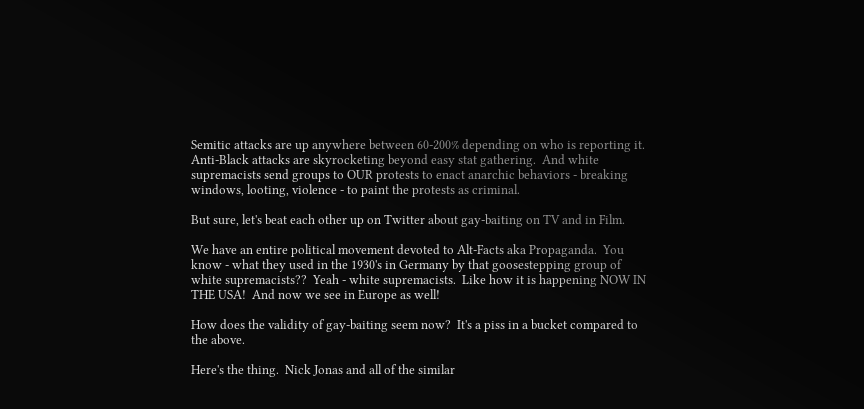Semitic attacks are up anywhere between 60-200% depending on who is reporting it.  Anti-Black attacks are skyrocketing beyond easy stat gathering.  And white supremacists send groups to OUR protests to enact anarchic behaviors - breaking windows, looting, violence - to paint the protests as criminal.

But sure, let's beat each other up on Twitter about gay-baiting on TV and in Film.

We have an entire political movement devoted to Alt-Facts aka Propaganda.  You know - what they used in the 1930's in Germany by that goosestepping group of white supremacists??  Yeah - white supremacists.  Like how it is happening NOW IN THE USA!  And now we see in Europe as well!

How does the validity of gay-baiting seem now?  It's a piss in a bucket compared to the above.

Here's the thing.  Nick Jonas and all of the similar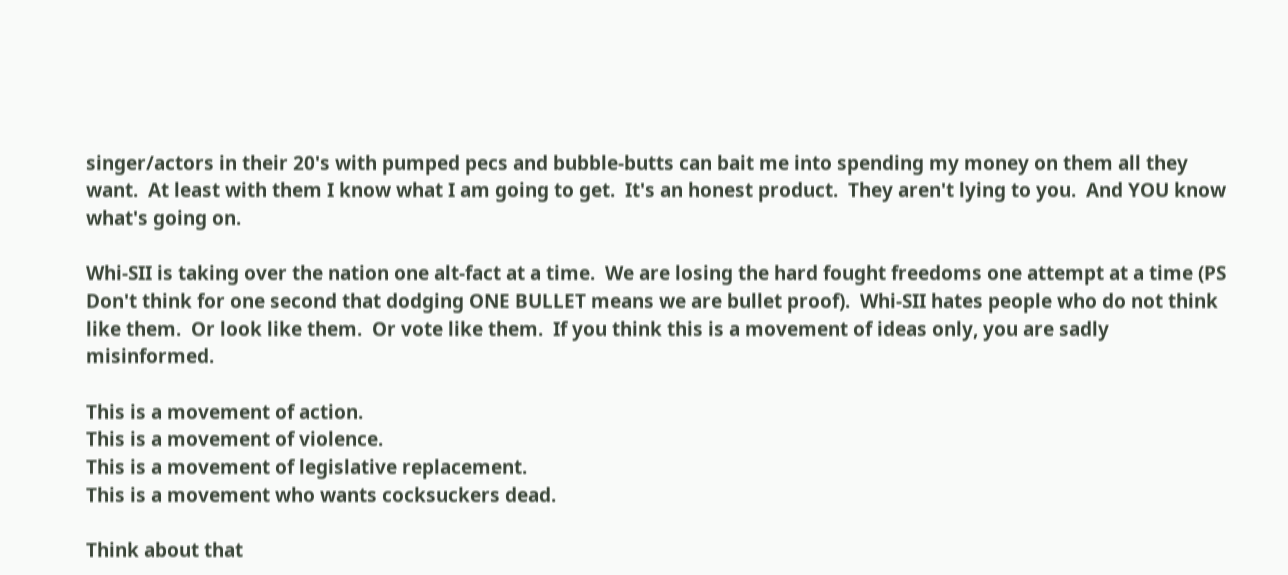singer/actors in their 20's with pumped pecs and bubble-butts can bait me into spending my money on them all they want.  At least with them I know what I am going to get.  It's an honest product.  They aren't lying to you.  And YOU know what's going on.

Whi-SII is taking over the nation one alt-fact at a time.  We are losing the hard fought freedoms one attempt at a time (PS Don't think for one second that dodging ONE BULLET means we are bullet proof).  Whi-SII hates people who do not think like them.  Or look like them.  Or vote like them.  If you think this is a movement of ideas only, you are sadly misinformed.

This is a movement of action.
This is a movement of violence.
This is a movement of legislative replacement.
This is a movement who wants cocksuckers dead.

Think about that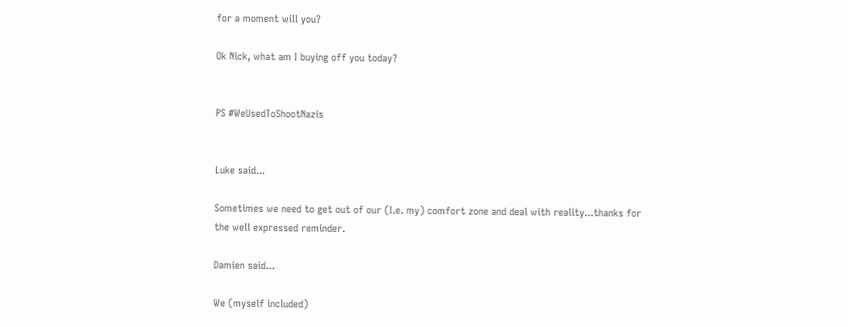for a moment will you?

Ok Nick, what am I buying off you today?


PS #WeUsedToShootNazis


Luke said...

Sometimes we need to get out of our (I.e. my) comfort zone and deal with reality...thanks for the well expressed reminder.

Damien said...

We (myself included)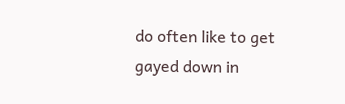do often like to get gayed down in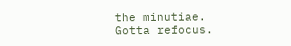the minutiae.
Gotta refocus.